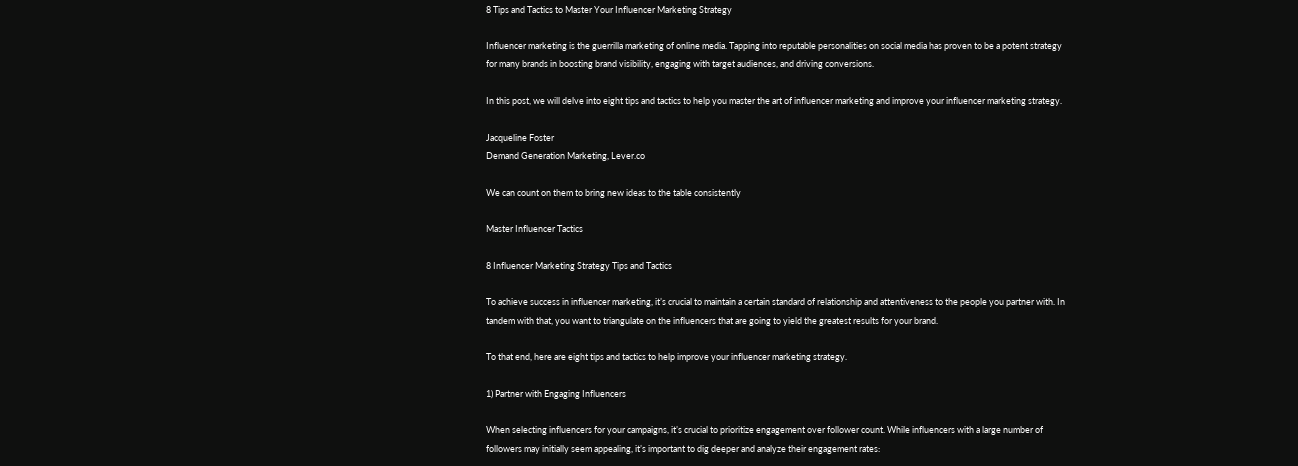8 Tips and Tactics to Master Your Influencer Marketing Strategy

Influencer marketing is the guerrilla marketing of online media. Tapping into reputable personalities on social media has proven to be a potent strategy for many brands in boosting brand visibility, engaging with target audiences, and driving conversions.

In this post, we will delve into eight tips and tactics to help you master the art of influencer marketing and improve your influencer marketing strategy.

Jacqueline Foster
Demand Generation Marketing, Lever.co

We can count on them to bring new ideas to the table consistently

Master Influencer Tactics

8 Influencer Marketing Strategy Tips and Tactics

To achieve success in influencer marketing, it’s crucial to maintain a certain standard of relationship and attentiveness to the people you partner with. In tandem with that, you want to triangulate on the influencers that are going to yield the greatest results for your brand.

To that end, here are eight tips and tactics to help improve your influencer marketing strategy.

1) Partner with Engaging Influencers

When selecting influencers for your campaigns, it’s crucial to prioritize engagement over follower count. While influencers with a large number of followers may initially seem appealing, it’s important to dig deeper and analyze their engagement rates: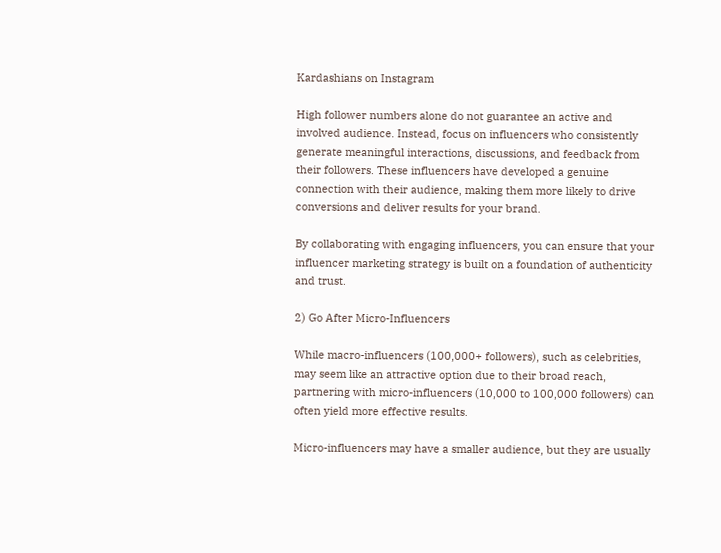Kardashians on Instagram

High follower numbers alone do not guarantee an active and involved audience. Instead, focus on influencers who consistently generate meaningful interactions, discussions, and feedback from their followers. These influencers have developed a genuine connection with their audience, making them more likely to drive conversions and deliver results for your brand.

By collaborating with engaging influencers, you can ensure that your influencer marketing strategy is built on a foundation of authenticity and trust.

2) Go After Micro-Influencers

While macro-influencers (100,000+ followers), such as celebrities, may seem like an attractive option due to their broad reach, partnering with micro-influencers (10,000 to 100,000 followers) can often yield more effective results.

Micro-influencers may have a smaller audience, but they are usually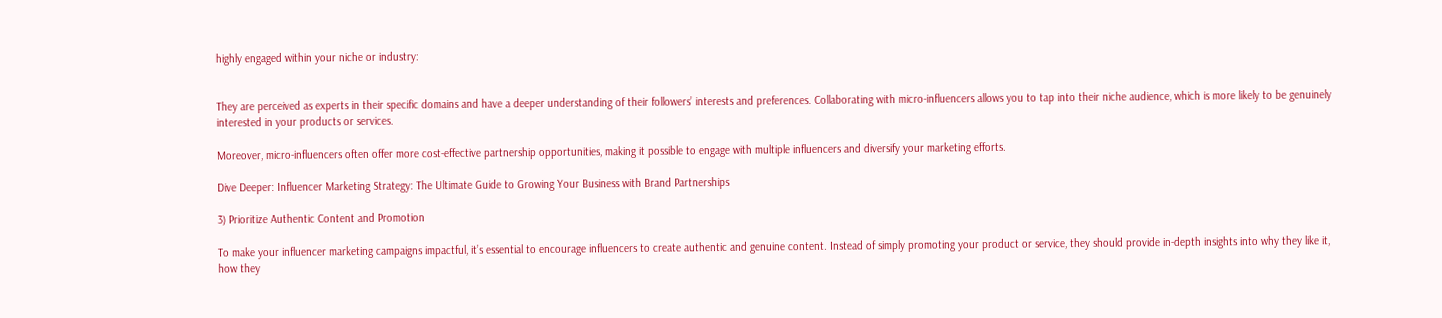highly engaged within your niche or industry:


They are perceived as experts in their specific domains and have a deeper understanding of their followers’ interests and preferences. Collaborating with micro-influencers allows you to tap into their niche audience, which is more likely to be genuinely interested in your products or services.

Moreover, micro-influencers often offer more cost-effective partnership opportunities, making it possible to engage with multiple influencers and diversify your marketing efforts.

Dive Deeper: Influencer Marketing Strategy: The Ultimate Guide to Growing Your Business with Brand Partnerships

3) Prioritize Authentic Content and Promotion

To make your influencer marketing campaigns impactful, it’s essential to encourage influencers to create authentic and genuine content. Instead of simply promoting your product or service, they should provide in-depth insights into why they like it, how they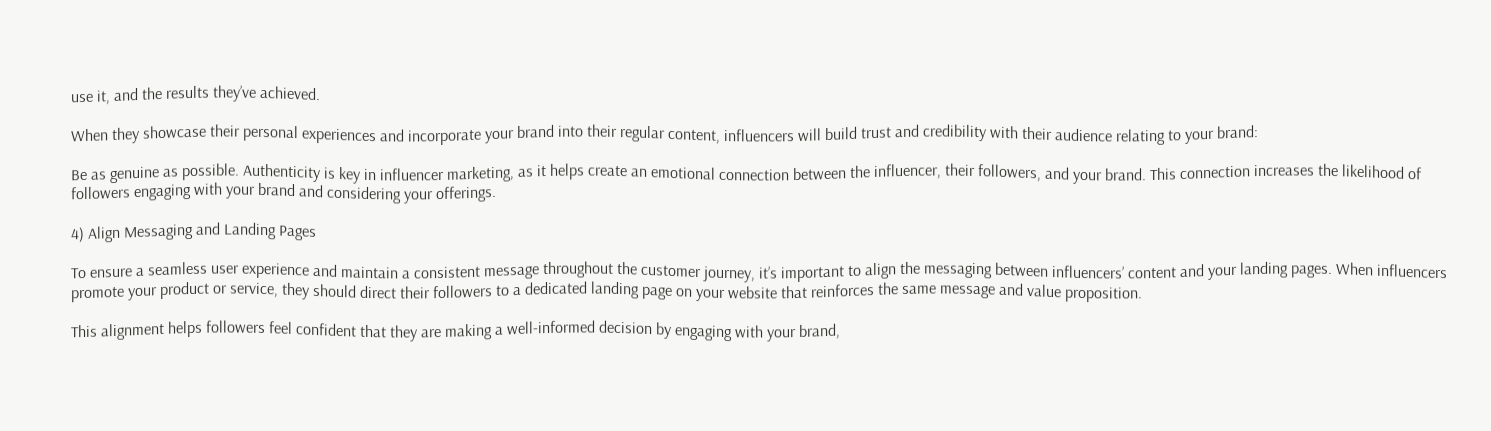use it, and the results they’ve achieved.

When they showcase their personal experiences and incorporate your brand into their regular content, influencers will build trust and credibility with their audience relating to your brand:

Be as genuine as possible. Authenticity is key in influencer marketing, as it helps create an emotional connection between the influencer, their followers, and your brand. This connection increases the likelihood of followers engaging with your brand and considering your offerings.

4) Align Messaging and Landing Pages

To ensure a seamless user experience and maintain a consistent message throughout the customer journey, it’s important to align the messaging between influencers’ content and your landing pages. When influencers promote your product or service, they should direct their followers to a dedicated landing page on your website that reinforces the same message and value proposition.

This alignment helps followers feel confident that they are making a well-informed decision by engaging with your brand,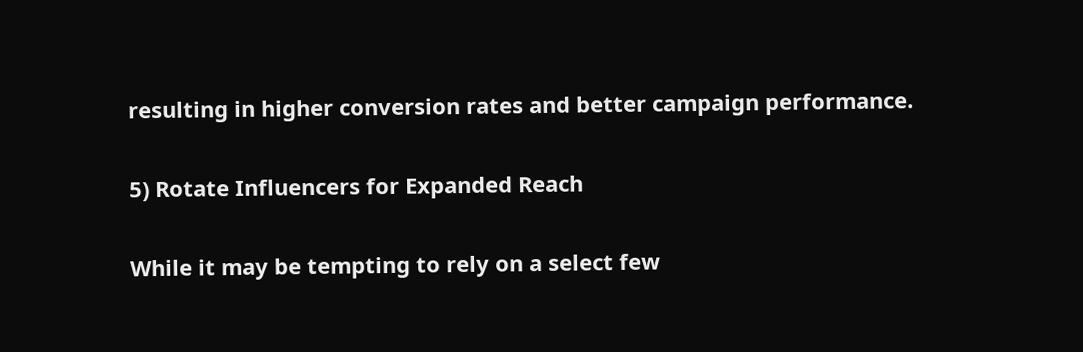resulting in higher conversion rates and better campaign performance.

5) Rotate Influencers for Expanded Reach

While it may be tempting to rely on a select few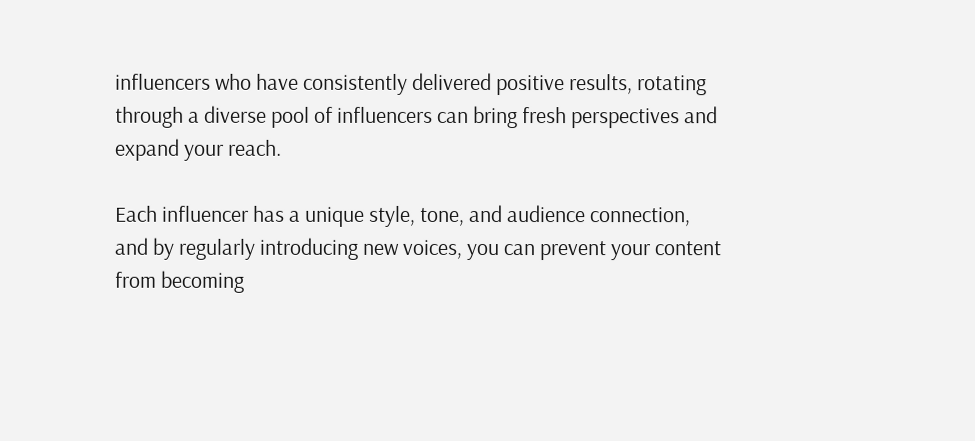influencers who have consistently delivered positive results, rotating through a diverse pool of influencers can bring fresh perspectives and expand your reach.

Each influencer has a unique style, tone, and audience connection, and by regularly introducing new voices, you can prevent your content from becoming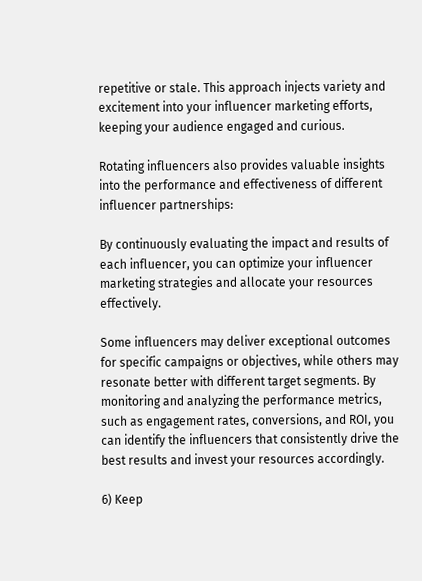repetitive or stale. This approach injects variety and excitement into your influencer marketing efforts, keeping your audience engaged and curious.

Rotating influencers also provides valuable insights into the performance and effectiveness of different influencer partnerships:

By continuously evaluating the impact and results of each influencer, you can optimize your influencer marketing strategies and allocate your resources effectively.

Some influencers may deliver exceptional outcomes for specific campaigns or objectives, while others may resonate better with different target segments. By monitoring and analyzing the performance metrics, such as engagement rates, conversions, and ROI, you can identify the influencers that consistently drive the best results and invest your resources accordingly.

6) Keep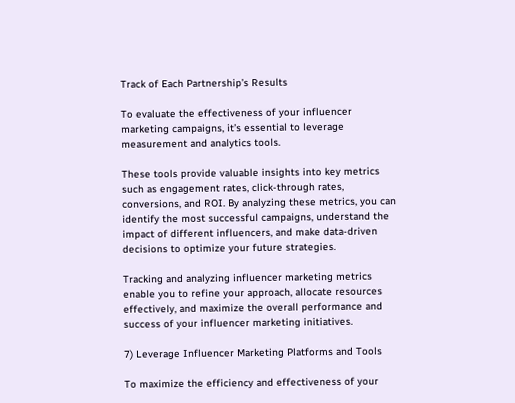Track of Each Partnership’s Results

To evaluate the effectiveness of your influencer marketing campaigns, it’s essential to leverage measurement and analytics tools.

These tools provide valuable insights into key metrics such as engagement rates, click-through rates, conversions, and ROI. By analyzing these metrics, you can identify the most successful campaigns, understand the impact of different influencers, and make data-driven decisions to optimize your future strategies.

Tracking and analyzing influencer marketing metrics enable you to refine your approach, allocate resources effectively, and maximize the overall performance and success of your influencer marketing initiatives.

7) Leverage Influencer Marketing Platforms and Tools

To maximize the efficiency and effectiveness of your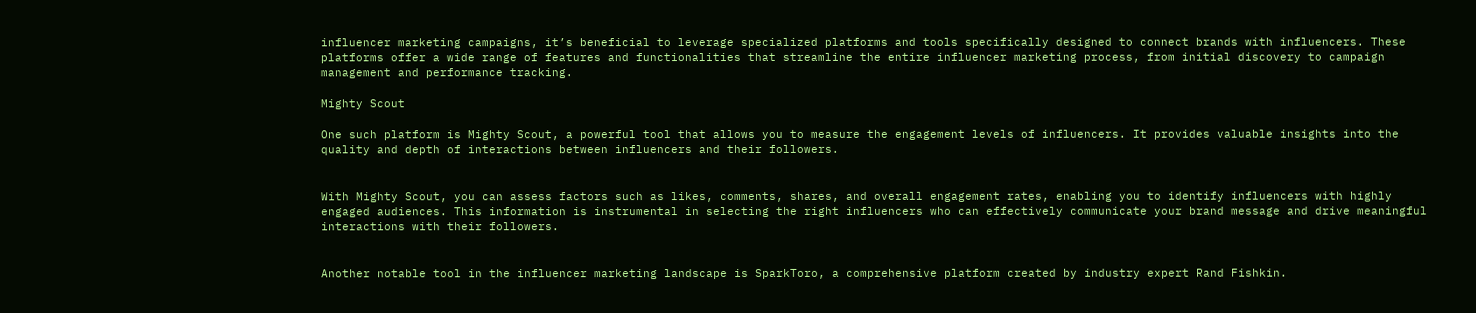influencer marketing campaigns, it’s beneficial to leverage specialized platforms and tools specifically designed to connect brands with influencers. These platforms offer a wide range of features and functionalities that streamline the entire influencer marketing process, from initial discovery to campaign management and performance tracking.

Mighty Scout

One such platform is Mighty Scout, a powerful tool that allows you to measure the engagement levels of influencers. It provides valuable insights into the quality and depth of interactions between influencers and their followers.


With Mighty Scout, you can assess factors such as likes, comments, shares, and overall engagement rates, enabling you to identify influencers with highly engaged audiences. This information is instrumental in selecting the right influencers who can effectively communicate your brand message and drive meaningful interactions with their followers.


Another notable tool in the influencer marketing landscape is SparkToro, a comprehensive platform created by industry expert Rand Fishkin.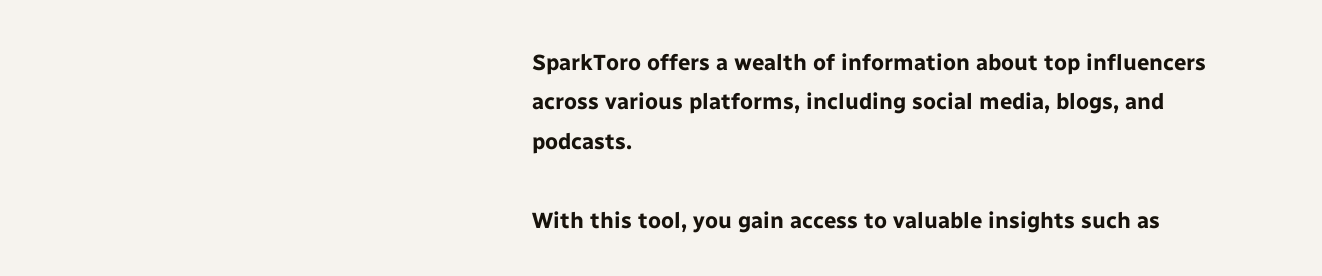SparkToro offers a wealth of information about top influencers across various platforms, including social media, blogs, and podcasts.

With this tool, you gain access to valuable insights such as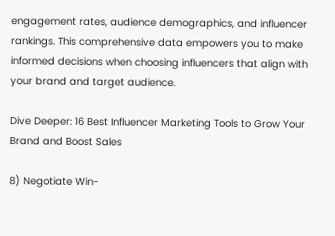engagement rates, audience demographics, and influencer rankings. This comprehensive data empowers you to make informed decisions when choosing influencers that align with your brand and target audience.

Dive Deeper: 16 Best Influencer Marketing Tools to Grow Your Brand and Boost Sales

8) Negotiate Win-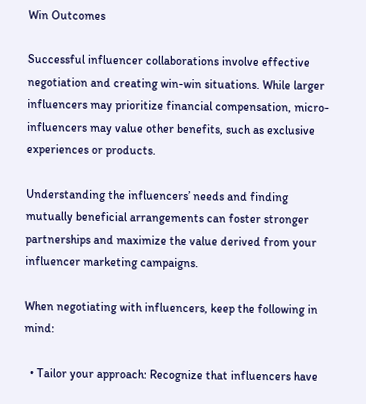Win Outcomes

Successful influencer collaborations involve effective negotiation and creating win-win situations. While larger influencers may prioritize financial compensation, micro-influencers may value other benefits, such as exclusive experiences or products.

Understanding the influencers’ needs and finding mutually beneficial arrangements can foster stronger partnerships and maximize the value derived from your influencer marketing campaigns.

When negotiating with influencers, keep the following in mind:

  • Tailor your approach: Recognize that influencers have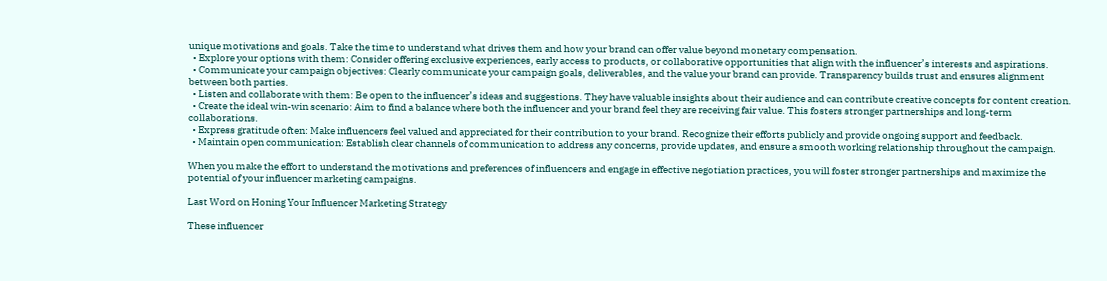unique motivations and goals. Take the time to understand what drives them and how your brand can offer value beyond monetary compensation.
  • Explore your options with them: Consider offering exclusive experiences, early access to products, or collaborative opportunities that align with the influencer’s interests and aspirations.
  • Communicate your campaign objectives: Clearly communicate your campaign goals, deliverables, and the value your brand can provide. Transparency builds trust and ensures alignment between both parties.
  • Listen and collaborate with them: Be open to the influencer’s ideas and suggestions. They have valuable insights about their audience and can contribute creative concepts for content creation.
  • Create the ideal win-win scenario: Aim to find a balance where both the influencer and your brand feel they are receiving fair value. This fosters stronger partnerships and long-term collaborations.
  • Express gratitude often: Make influencers feel valued and appreciated for their contribution to your brand. Recognize their efforts publicly and provide ongoing support and feedback.
  • Maintain open communication: Establish clear channels of communication to address any concerns, provide updates, and ensure a smooth working relationship throughout the campaign.

When you make the effort to understand the motivations and preferences of influencers and engage in effective negotiation practices, you will foster stronger partnerships and maximize the potential of your influencer marketing campaigns.

Last Word on Honing Your Influencer Marketing Strategy

These influencer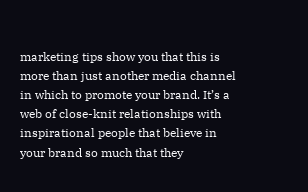marketing tips show you that this is more than just another media channel in which to promote your brand. It’s a web of close-knit relationships with inspirational people that believe in your brand so much that they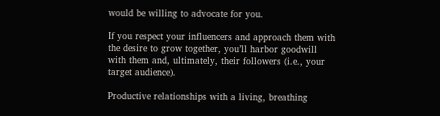would be willing to advocate for you.

If you respect your influencers and approach them with the desire to grow together, you’ll harbor goodwill with them and, ultimately, their followers (i.e., your target audience).

Productive relationships with a living, breathing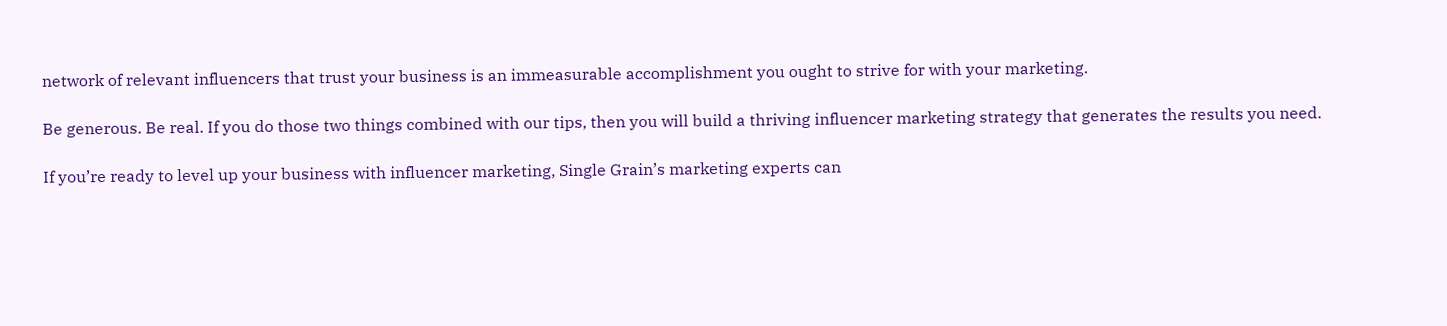network of relevant influencers that trust your business is an immeasurable accomplishment you ought to strive for with your marketing.

Be generous. Be real. If you do those two things combined with our tips, then you will build a thriving influencer marketing strategy that generates the results you need.

If you’re ready to level up your business with influencer marketing, Single Grain’s marketing experts can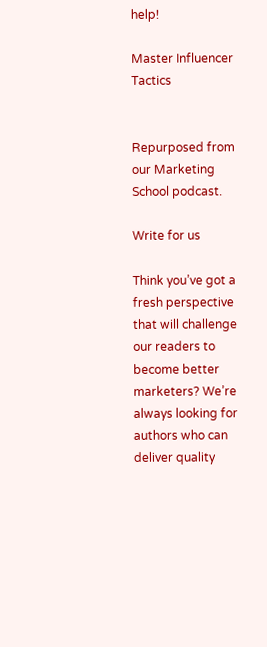help!

Master Influencer Tactics


Repurposed from our Marketing School podcast.

Write for us

Think you’ve got a fresh perspective that will challenge our readers to become better marketers? We’re always looking for authors who can deliver quality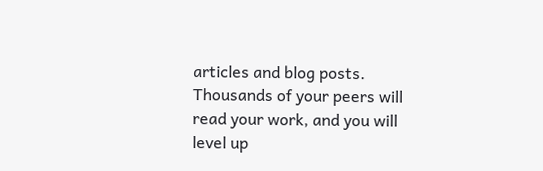articles and blog posts. Thousands of your peers will read your work, and you will level up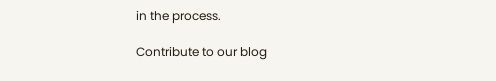in the process.

Contribute to our blog